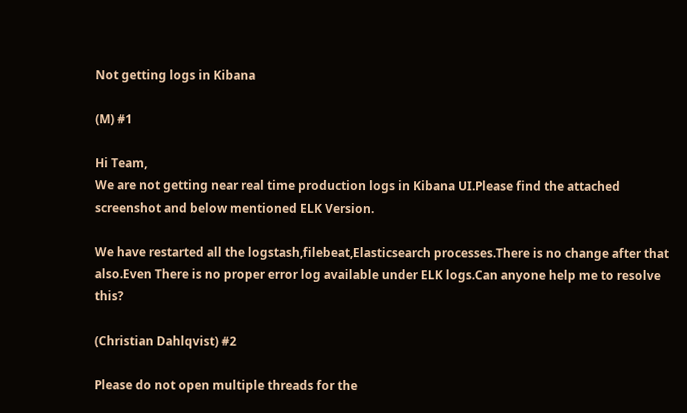Not getting logs in Kibana

(M) #1

Hi Team,
We are not getting near real time production logs in Kibana UI.Please find the attached screenshot and below mentioned ELK Version.

We have restarted all the logstash,filebeat,Elasticsearch processes.There is no change after that also.Even There is no proper error log available under ELK logs.Can anyone help me to resolve this?

(Christian Dahlqvist) #2

Please do not open multiple threads for the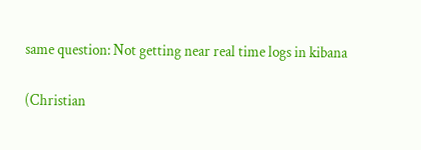same question: Not getting near real time logs in kibana

(Christian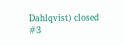Dahlqvist) closed #3